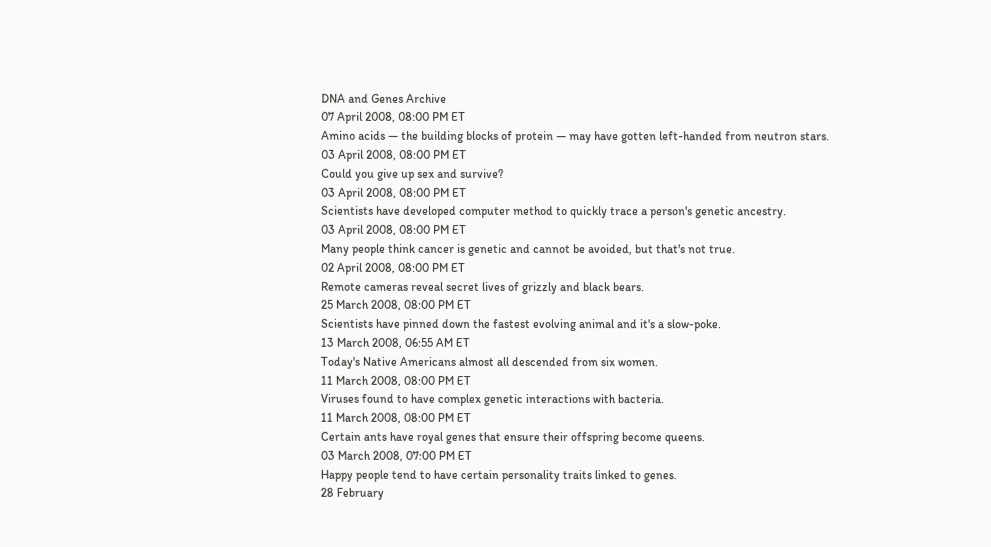DNA and Genes Archive
07 April 2008, 08:00 PM ET
Amino acids — the building blocks of protein — may have gotten left-handed from neutron stars.
03 April 2008, 08:00 PM ET
Could you give up sex and survive?
03 April 2008, 08:00 PM ET
Scientists have developed computer method to quickly trace a person's genetic ancestry.
03 April 2008, 08:00 PM ET
Many people think cancer is genetic and cannot be avoided, but that's not true.
02 April 2008, 08:00 PM ET
Remote cameras reveal secret lives of grizzly and black bears.
25 March 2008, 08:00 PM ET
Scientists have pinned down the fastest evolving animal and it's a slow-poke.
13 March 2008, 06:55 AM ET
Today's Native Americans almost all descended from six women.
11 March 2008, 08:00 PM ET
Viruses found to have complex genetic interactions with bacteria.
11 March 2008, 08:00 PM ET
Certain ants have royal genes that ensure their offspring become queens.
03 March 2008, 07:00 PM ET
Happy people tend to have certain personality traits linked to genes.
28 February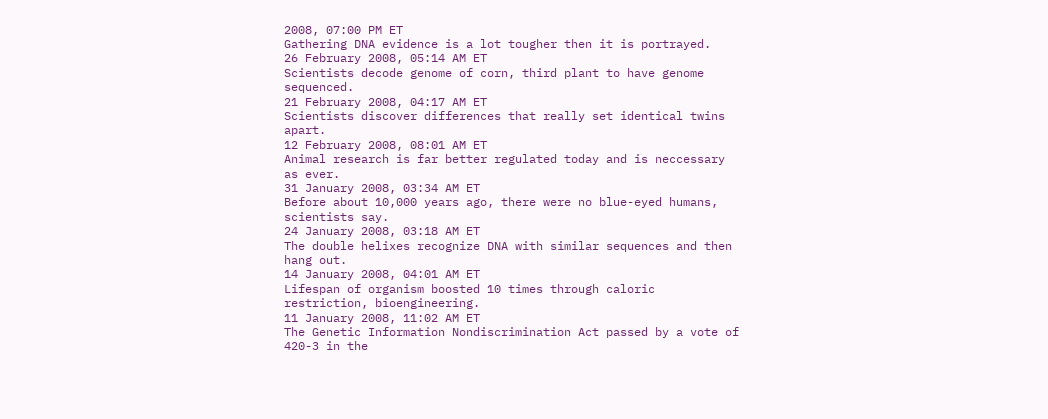2008, 07:00 PM ET
Gathering DNA evidence is a lot tougher then it is portrayed.
26 February 2008, 05:14 AM ET
Scientists decode genome of corn, third plant to have genome sequenced.
21 February 2008, 04:17 AM ET
Scientists discover differences that really set identical twins apart.
12 February 2008, 08:01 AM ET
Animal research is far better regulated today and is neccessary as ever.
31 January 2008, 03:34 AM ET
Before about 10,000 years ago, there were no blue-eyed humans, scientists say.
24 January 2008, 03:18 AM ET
The double helixes recognize DNA with similar sequences and then hang out.
14 January 2008, 04:01 AM ET
Lifespan of organism boosted 10 times through caloric restriction, bioengineering.
11 January 2008, 11:02 AM ET
The Genetic Information Nondiscrimination Act passed by a vote of 420-3 in the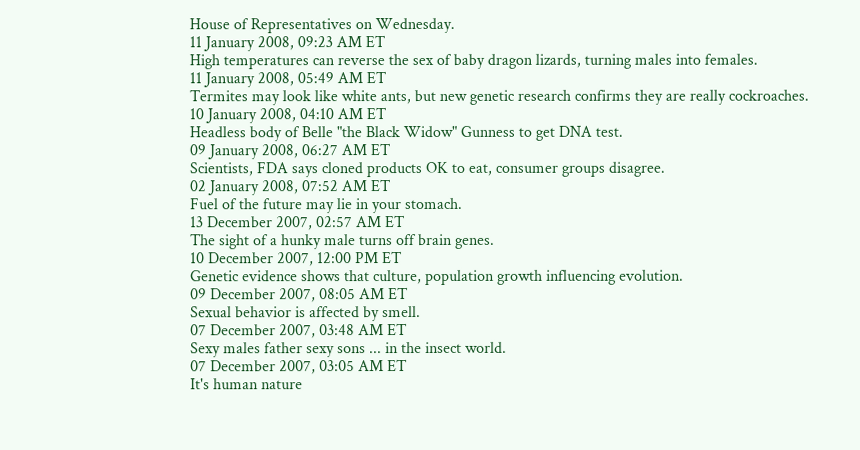House of Representatives on Wednesday.
11 January 2008, 09:23 AM ET
High temperatures can reverse the sex of baby dragon lizards, turning males into females.
11 January 2008, 05:49 AM ET
Termites may look like white ants, but new genetic research confirms they are really cockroaches.
10 January 2008, 04:10 AM ET
Headless body of Belle "the Black Widow" Gunness to get DNA test.
09 January 2008, 06:27 AM ET
Scientists, FDA says cloned products OK to eat, consumer groups disagree.
02 January 2008, 07:52 AM ET
Fuel of the future may lie in your stomach.
13 December 2007, 02:57 AM ET
The sight of a hunky male turns off brain genes.
10 December 2007, 12:00 PM ET
Genetic evidence shows that culture, population growth influencing evolution.
09 December 2007, 08:05 AM ET
Sexual behavior is affected by smell.
07 December 2007, 03:48 AM ET
Sexy males father sexy sons ... in the insect world.
07 December 2007, 03:05 AM ET
It's human nature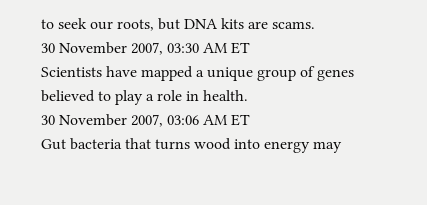to seek our roots, but DNA kits are scams.
30 November 2007, 03:30 AM ET
Scientists have mapped a unique group of genes believed to play a role in health.
30 November 2007, 03:06 AM ET
Gut bacteria that turns wood into energy may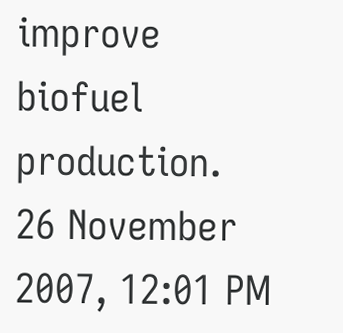improve biofuel production.
26 November 2007, 12:01 PM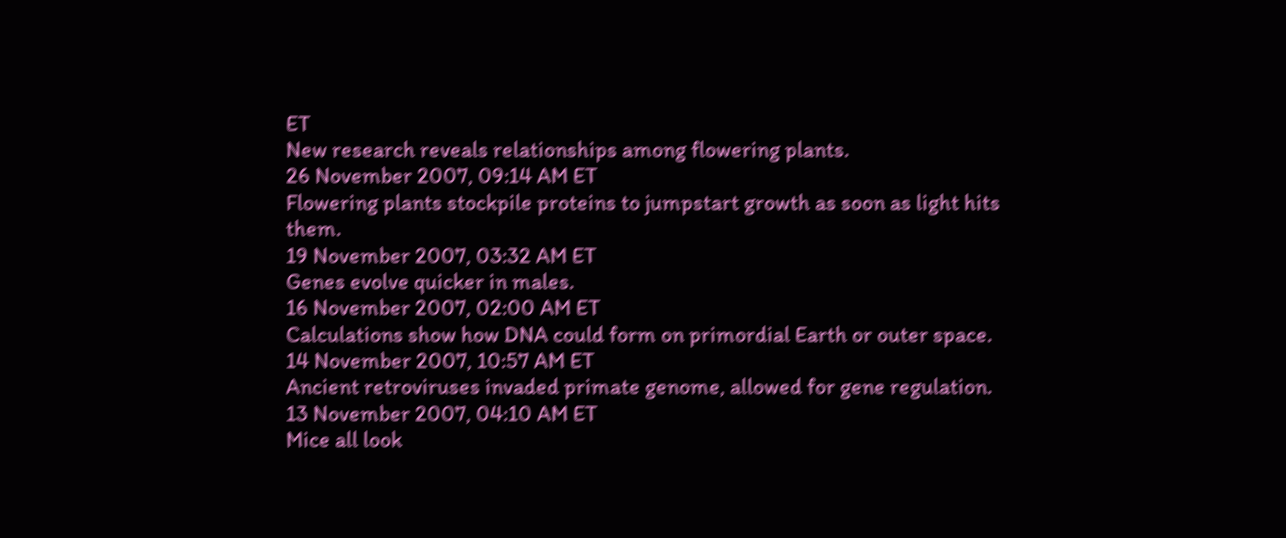ET
New research reveals relationships among flowering plants.
26 November 2007, 09:14 AM ET
Flowering plants stockpile proteins to jumpstart growth as soon as light hits them.
19 November 2007, 03:32 AM ET
Genes evolve quicker in males.
16 November 2007, 02:00 AM ET
Calculations show how DNA could form on primordial Earth or outer space.
14 November 2007, 10:57 AM ET
Ancient retroviruses invaded primate genome, allowed for gene regulation.
13 November 2007, 04:10 AM ET
Mice all look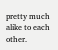pretty much alike to each other.